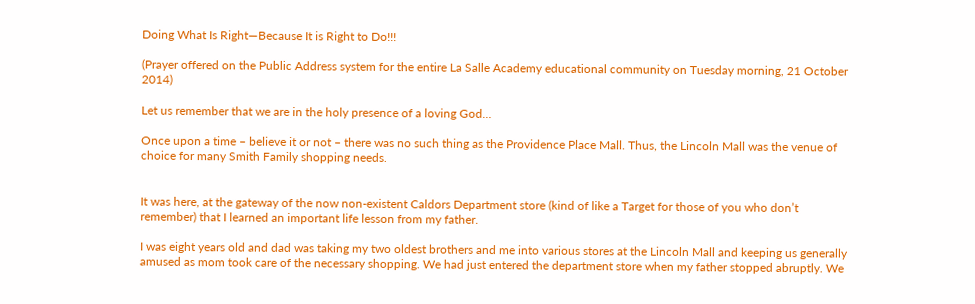Doing What Is Right—Because It is Right to Do!!!

(Prayer offered on the Public Address system for the entire La Salle Academy educational community on Tuesday morning, 21 October 2014)

Let us remember that we are in the holy presence of a loving God…

Once upon a time – believe it or not – there was no such thing as the Providence Place Mall. Thus, the Lincoln Mall was the venue of choice for many Smith Family shopping needs.


It was here, at the gateway of the now non-existent Caldors Department store (kind of like a Target for those of you who don’t remember) that I learned an important life lesson from my father.

I was eight years old and dad was taking my two oldest brothers and me into various stores at the Lincoln Mall and keeping us generally amused as mom took care of the necessary shopping. We had just entered the department store when my father stopped abruptly. We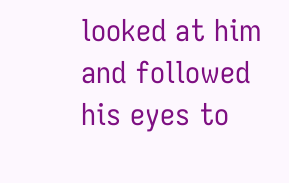looked at him and followed his eyes to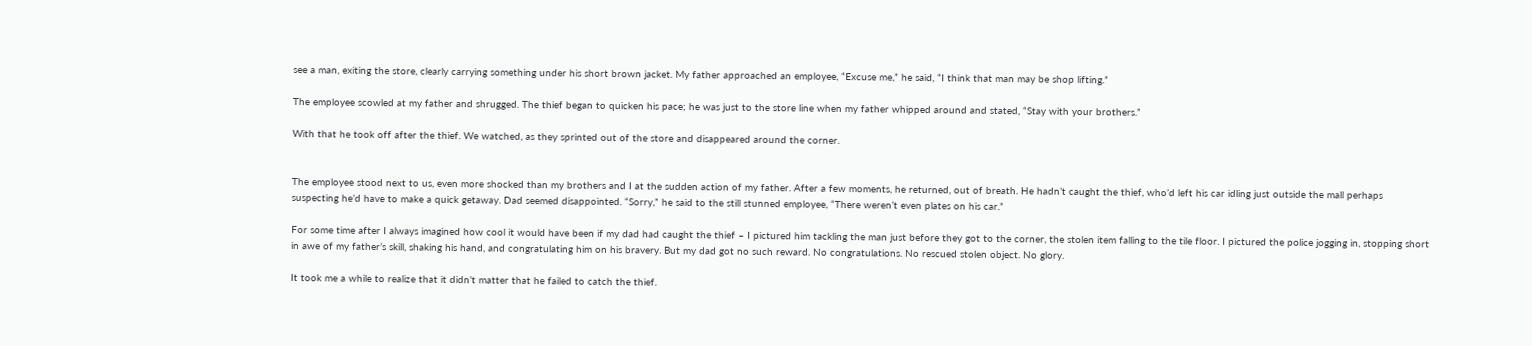see a man, exiting the store, clearly carrying something under his short brown jacket. My father approached an employee, “Excuse me,” he said, “I think that man may be shop lifting.”

The employee scowled at my father and shrugged. The thief began to quicken his pace; he was just to the store line when my father whipped around and stated, “Stay with your brothers.”

With that he took off after the thief. We watched, as they sprinted out of the store and disappeared around the corner.


The employee stood next to us, even more shocked than my brothers and I at the sudden action of my father. After a few moments, he returned, out of breath. He hadn’t caught the thief, who’d left his car idling just outside the mall perhaps suspecting he’d have to make a quick getaway. Dad seemed disappointed. “Sorry,” he said to the still stunned employee, “There weren’t even plates on his car.”

For some time after I always imagined how cool it would have been if my dad had caught the thief – I pictured him tackling the man just before they got to the corner, the stolen item falling to the tile floor. I pictured the police jogging in, stopping short in awe of my father’s skill, shaking his hand, and congratulating him on his bravery. But my dad got no such reward. No congratulations. No rescued stolen object. No glory.

It took me a while to realize that it didn’t matter that he failed to catch the thief.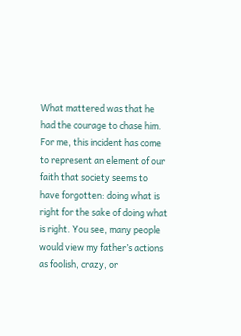What mattered was that he had the courage to chase him. For me, this incident has come to represent an element of our faith that society seems to have forgotten: doing what is right for the sake of doing what is right. You see, many people would view my father’s actions as foolish, crazy, or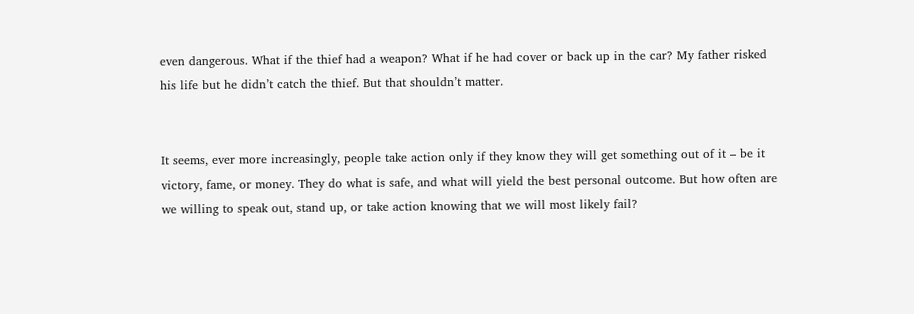even dangerous. What if the thief had a weapon? What if he had cover or back up in the car? My father risked his life but he didn’t catch the thief. But that shouldn’t matter.


It seems, ever more increasingly, people take action only if they know they will get something out of it – be it victory, fame, or money. They do what is safe, and what will yield the best personal outcome. But how often are we willing to speak out, stand up, or take action knowing that we will most likely fail?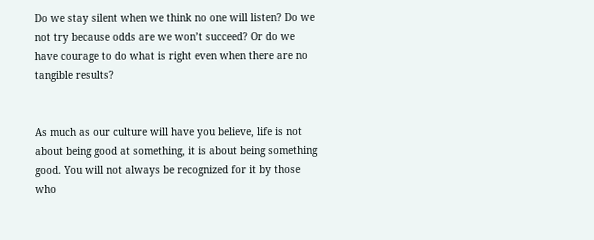Do we stay silent when we think no one will listen? Do we not try because odds are we won’t succeed? Or do we have courage to do what is right even when there are no tangible results?


As much as our culture will have you believe, life is not about being good at something, it is about being something good. You will not always be recognized for it by those who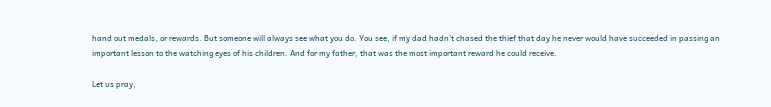hand out medals, or rewards. But someone will always see what you do. You see, if my dad hadn’t chased the thief that day he never would have succeeded in passing an important lesson to the watching eyes of his children. And for my father, that was the most important reward he could receive.

Let us pray,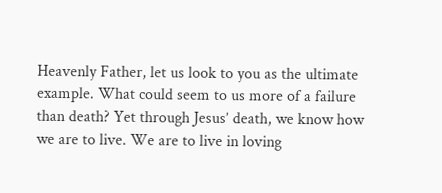Heavenly Father, let us look to you as the ultimate example. What could seem to us more of a failure than death? Yet through Jesus’ death, we know how we are to live. We are to live in loving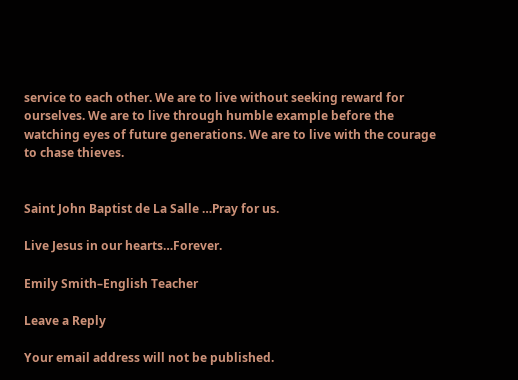service to each other. We are to live without seeking reward for ourselves. We are to live through humble example before the watching eyes of future generations. We are to live with the courage to chase thieves.


Saint John Baptist de La Salle …Pray for us.

Live Jesus in our hearts…Forever.

Emily Smith–English Teacher

Leave a Reply

Your email address will not be published.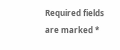Required fields are marked *